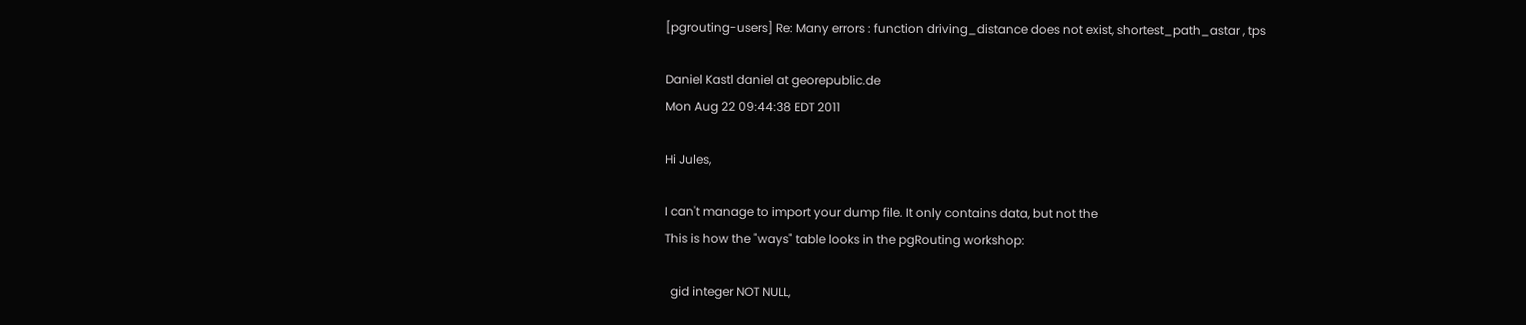[pgrouting-users] Re: Many errors : function driving_distance does not exist, shortest_path_astar , tps

Daniel Kastl daniel at georepublic.de
Mon Aug 22 09:44:38 EDT 2011

Hi Jules,

I can't manage to import your dump file. It only contains data, but not the
This is how the "ways" table looks in the pgRouting workshop:

  gid integer NOT NULL,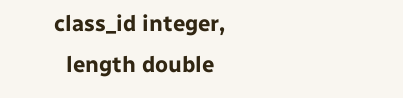class_id integer,
  length double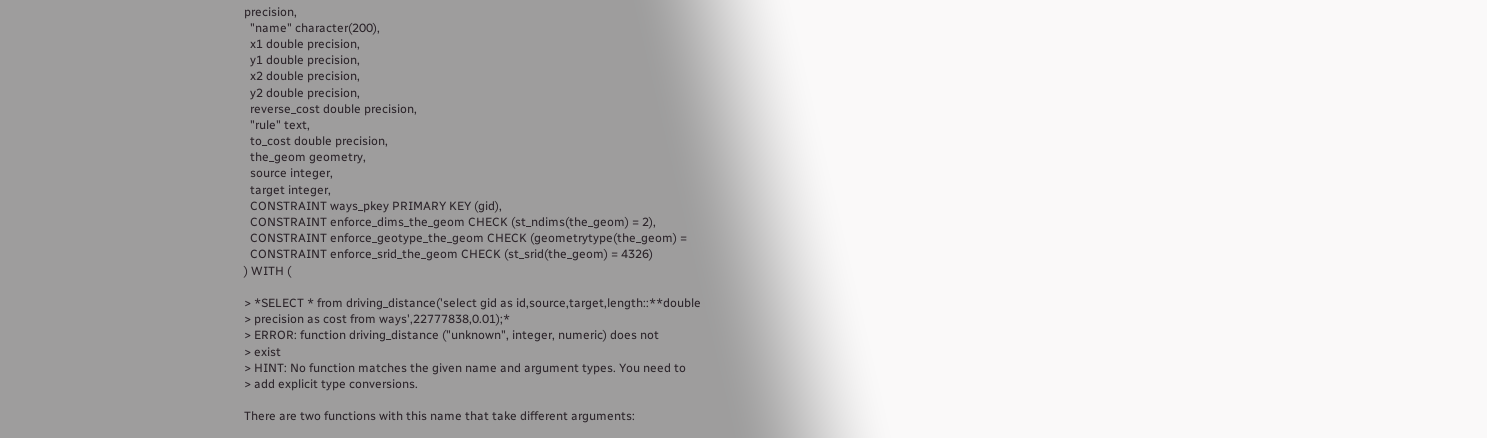precision,
  "name" character(200),
  x1 double precision,
  y1 double precision,
  x2 double precision,
  y2 double precision,
  reverse_cost double precision,
  "rule" text,
  to_cost double precision,
  the_geom geometry,
  source integer,
  target integer,
  CONSTRAINT ways_pkey PRIMARY KEY (gid),
  CONSTRAINT enforce_dims_the_geom CHECK (st_ndims(the_geom) = 2),
  CONSTRAINT enforce_geotype_the_geom CHECK (geometrytype(the_geom) =
  CONSTRAINT enforce_srid_the_geom CHECK (st_srid(the_geom) = 4326)
) WITH (

> *SELECT * from driving_distance('select gid as id,source,target,length::**double
> precision as cost from ways',22777838,0.01);*
> ERROR: function driving_distance ("unknown", integer, numeric) does not
> exist
> HINT: No function matches the given name and argument types. You need to
> add explicit type conversions.

There are two functions with this name that take different arguments: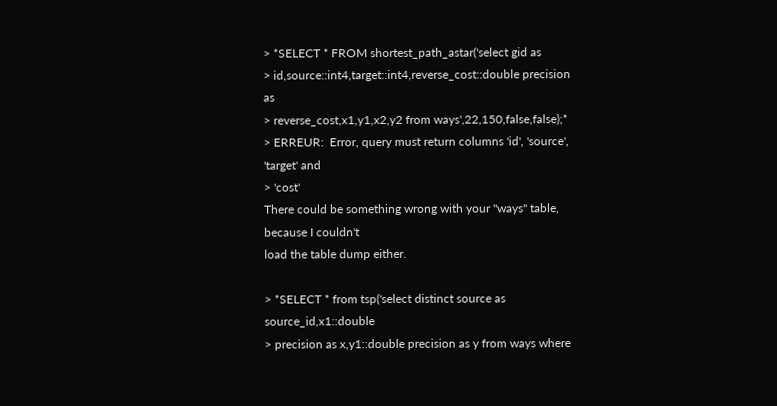> *SELECT * FROM shortest_path_astar('select gid as
> id,source::int4,target::int4,reverse_cost::double precision as
> reverse_cost,x1,y1,x2,y2 from ways',22,150,false,false);*
> ERREUR:  Error, query must return columns 'id', 'source', 'target' and
> 'cost'
There could be something wrong with your "ways" table, because I couldn't
load the table dump either.

> *SELECT * from tsp('select distinct source as source_id,x1::double
> precision as x,y1::double precision as y from ways where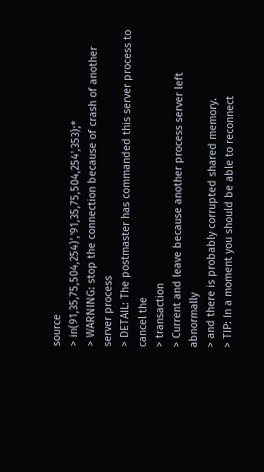source
> in(91,35,75,504,254)','91,35,75,504,254',353);*
> WARNING: stop the connection because of crash of another server process
> DETAIL: The postmaster has commanded this server process to cancel the
> transaction
> Current and leave because another process server left abnormally
> and there is probably corrupted shared memory.
> TIP: In a moment you should be able to reconnect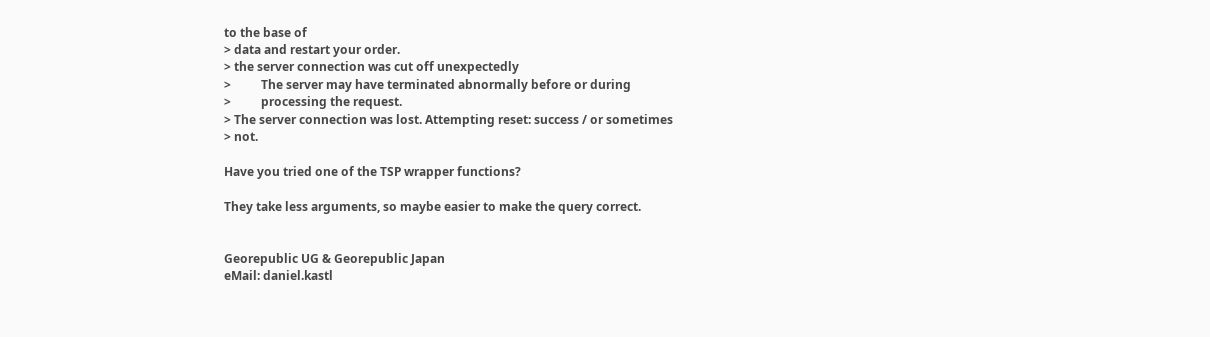to the base of
> data and restart your order.
> the server connection was cut off unexpectedly
>          The server may have terminated abnormally before or during
>          processing the request.
> The server connection was lost. Attempting reset: success / or sometimes
> not.

Have you tried one of the TSP wrapper functions?

They take less arguments, so maybe easier to make the query correct.


Georepublic UG & Georepublic Japan
eMail: daniel.kastl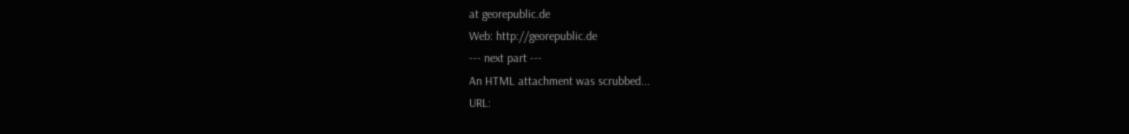at georepublic.de
Web: http://georepublic.de
--- next part ---
An HTML attachment was scrubbed...
URL: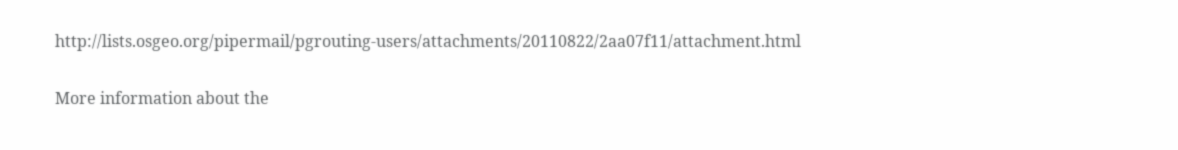http://lists.osgeo.org/pipermail/pgrouting-users/attachments/20110822/2aa07f11/attachment.html

More information about the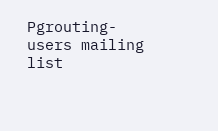Pgrouting-users mailing list